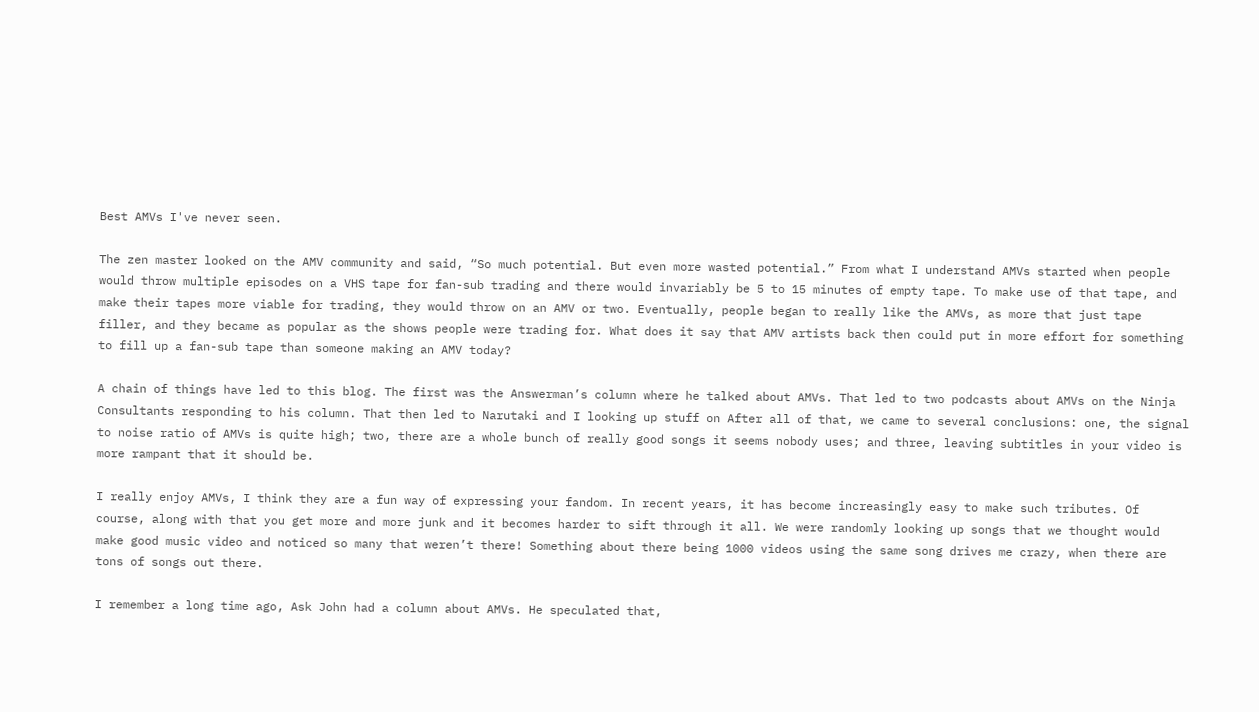Best AMVs I've never seen.

The zen master looked on the AMV community and said, “So much potential. But even more wasted potential.” From what I understand AMVs started when people would throw multiple episodes on a VHS tape for fan-sub trading and there would invariably be 5 to 15 minutes of empty tape. To make use of that tape, and make their tapes more viable for trading, they would throw on an AMV or two. Eventually, people began to really like the AMVs, as more that just tape filler, and they became as popular as the shows people were trading for. What does it say that AMV artists back then could put in more effort for something to fill up a fan-sub tape than someone making an AMV today?

A chain of things have led to this blog. The first was the Answerman’s column where he talked about AMVs. That led to two podcasts about AMVs on the Ninja Consultants responding to his column. That then led to Narutaki and I looking up stuff on After all of that, we came to several conclusions: one, the signal to noise ratio of AMVs is quite high; two, there are a whole bunch of really good songs it seems nobody uses; and three, leaving subtitles in your video is more rampant that it should be.

I really enjoy AMVs, I think they are a fun way of expressing your fandom. In recent years, it has become increasingly easy to make such tributes. Of course, along with that you get more and more junk and it becomes harder to sift through it all. We were randomly looking up songs that we thought would make good music video and noticed so many that weren’t there! Something about there being 1000 videos using the same song drives me crazy, when there are tons of songs out there.

I remember a long time ago, Ask John had a column about AMVs. He speculated that,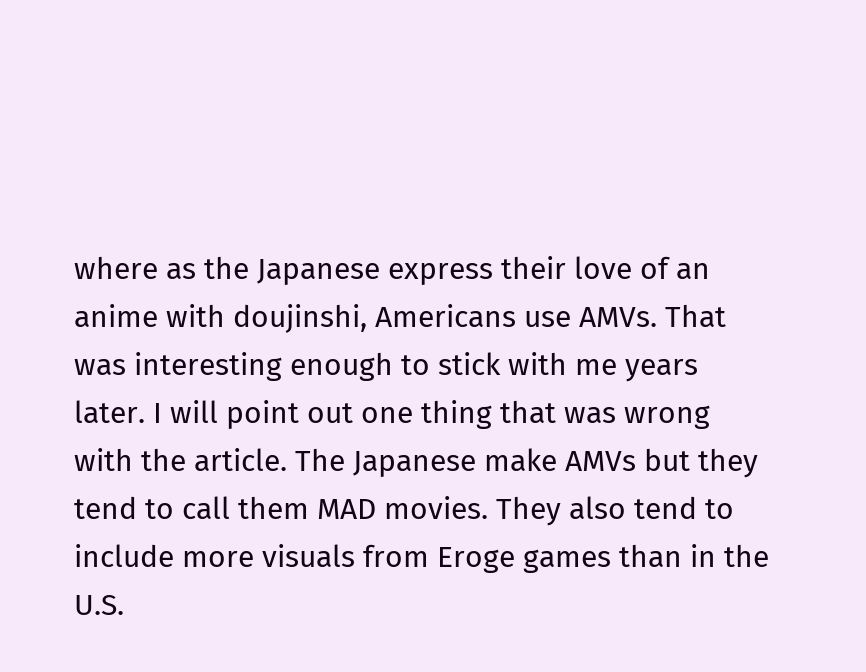where as the Japanese express their love of an anime with doujinshi, Americans use AMVs. That was interesting enough to stick with me years later. I will point out one thing that was wrong with the article. The Japanese make AMVs but they tend to call them MAD movies. They also tend to include more visuals from Eroge games than in the U.S.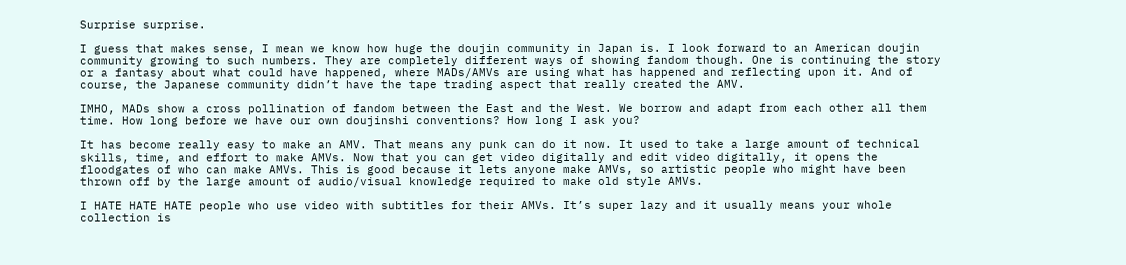Surprise surprise.

I guess that makes sense, I mean we know how huge the doujin community in Japan is. I look forward to an American doujin community growing to such numbers. They are completely different ways of showing fandom though. One is continuing the story or a fantasy about what could have happened, where MADs/AMVs are using what has happened and reflecting upon it. And of course, the Japanese community didn’t have the tape trading aspect that really created the AMV.

IMHO, MADs show a cross pollination of fandom between the East and the West. We borrow and adapt from each other all them time. How long before we have our own doujinshi conventions? How long I ask you?

It has become really easy to make an AMV. That means any punk can do it now. It used to take a large amount of technical skills, time, and effort to make AMVs. Now that you can get video digitally and edit video digitally, it opens the floodgates of who can make AMVs. This is good because it lets anyone make AMVs, so artistic people who might have been thrown off by the large amount of audio/visual knowledge required to make old style AMVs.

I HATE HATE HATE people who use video with subtitles for their AMVs. It’s super lazy and it usually means your whole collection is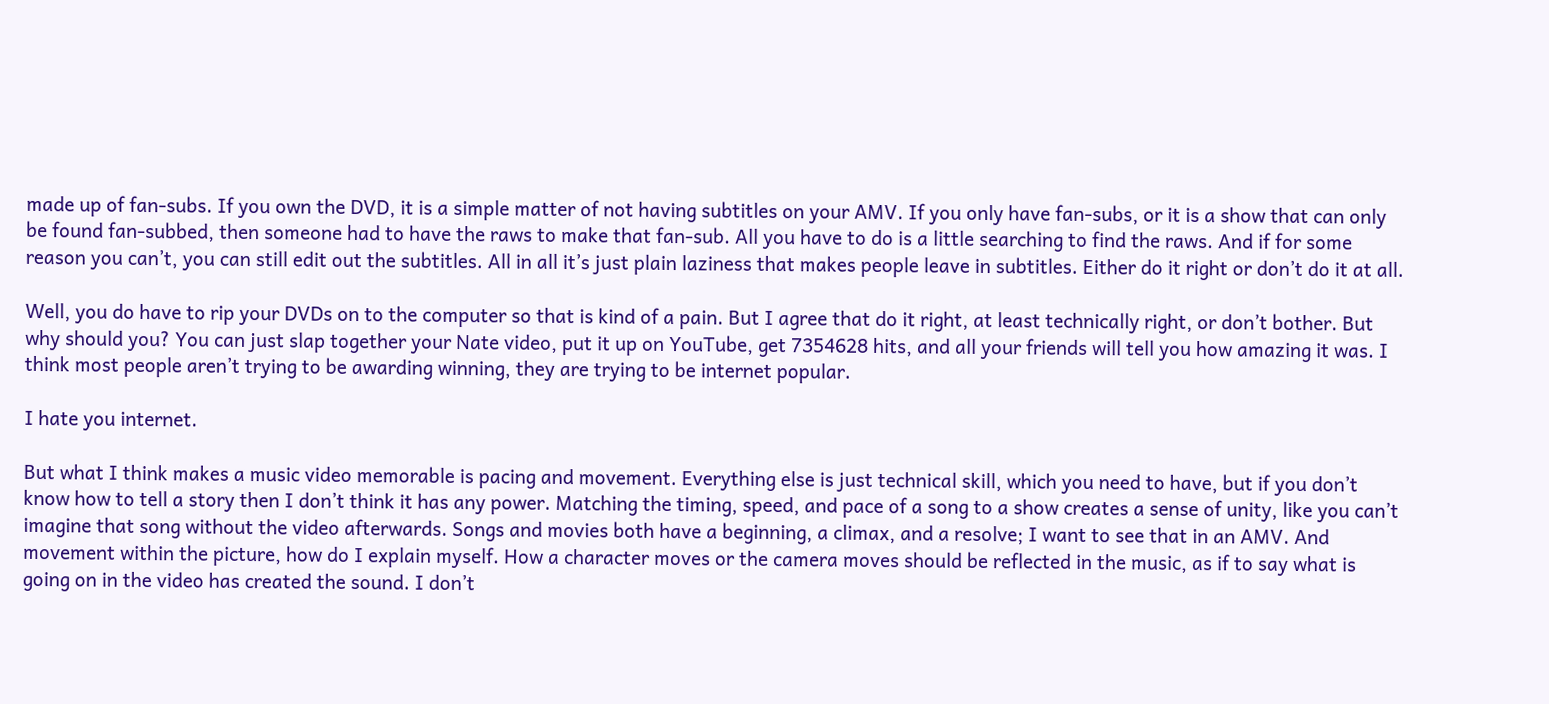made up of fan-subs. If you own the DVD, it is a simple matter of not having subtitles on your AMV. If you only have fan-subs, or it is a show that can only be found fan-subbed, then someone had to have the raws to make that fan-sub. All you have to do is a little searching to find the raws. And if for some reason you can’t, you can still edit out the subtitles. All in all it’s just plain laziness that makes people leave in subtitles. Either do it right or don’t do it at all.

Well, you do have to rip your DVDs on to the computer so that is kind of a pain. But I agree that do it right, at least technically right, or don’t bother. But why should you? You can just slap together your Nate video, put it up on YouTube, get 7354628 hits, and all your friends will tell you how amazing it was. I think most people aren’t trying to be awarding winning, they are trying to be internet popular.

I hate you internet.

But what I think makes a music video memorable is pacing and movement. Everything else is just technical skill, which you need to have, but if you don’t know how to tell a story then I don’t think it has any power. Matching the timing, speed, and pace of a song to a show creates a sense of unity, like you can’t imagine that song without the video afterwards. Songs and movies both have a beginning, a climax, and a resolve; I want to see that in an AMV. And movement within the picture, how do I explain myself. How a character moves or the camera moves should be reflected in the music, as if to say what is going on in the video has created the sound. I don’t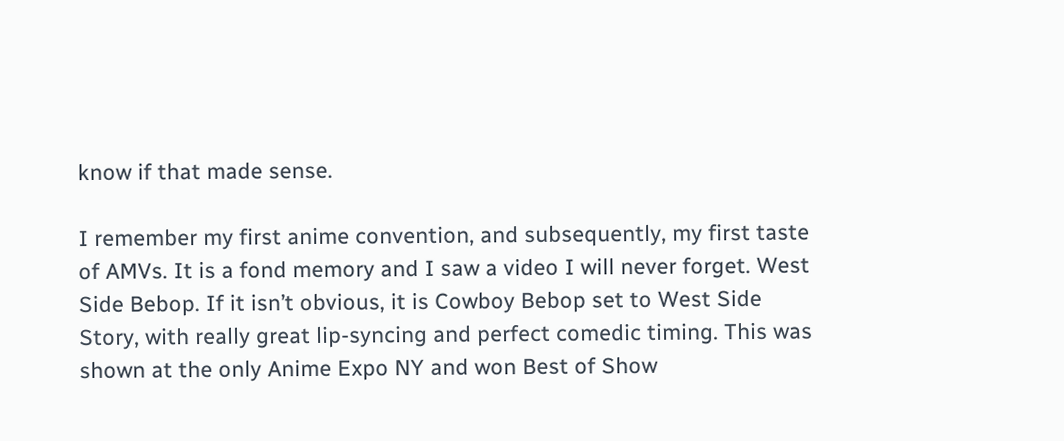know if that made sense.

I remember my first anime convention, and subsequently, my first taste of AMVs. It is a fond memory and I saw a video I will never forget. West Side Bebop. If it isn’t obvious, it is Cowboy Bebop set to West Side Story, with really great lip-syncing and perfect comedic timing. This was shown at the only Anime Expo NY and won Best of Show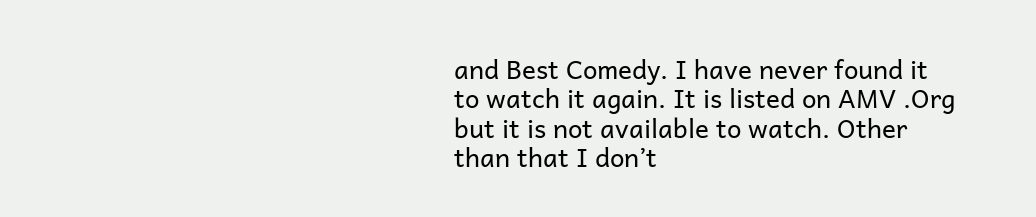and Best Comedy. I have never found it to watch it again. It is listed on AMV .Org but it is not available to watch. Other than that I don’t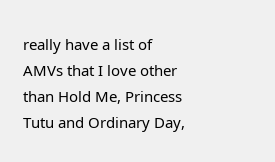really have a list of AMVs that I love other than Hold Me, Princess Tutu and Ordinary Day,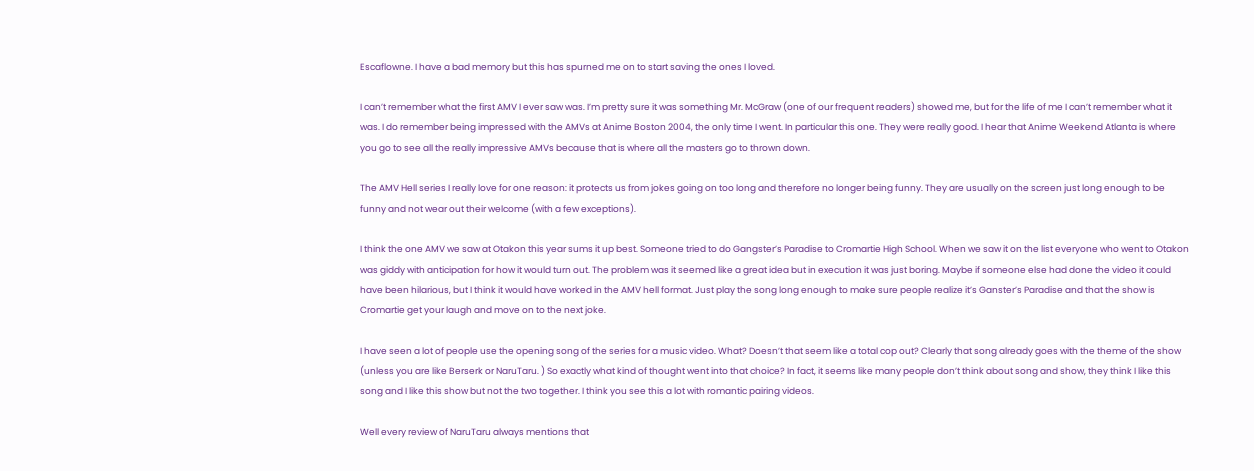Escaflowne. I have a bad memory but this has spurned me on to start saving the ones I loved.

I can’t remember what the first AMV I ever saw was. I’m pretty sure it was something Mr. McGraw (one of our frequent readers) showed me, but for the life of me I can’t remember what it was. I do remember being impressed with the AMVs at Anime Boston 2004, the only time I went. In particular this one. They were really good. I hear that Anime Weekend Atlanta is where you go to see all the really impressive AMVs because that is where all the masters go to thrown down.

The AMV Hell series I really love for one reason: it protects us from jokes going on too long and therefore no longer being funny. They are usually on the screen just long enough to be funny and not wear out their welcome (with a few exceptions).

I think the one AMV we saw at Otakon this year sums it up best. Someone tried to do Gangster’s Paradise to Cromartie High School. When we saw it on the list everyone who went to Otakon was giddy with anticipation for how it would turn out. The problem was it seemed like a great idea but in execution it was just boring. Maybe if someone else had done the video it could have been hilarious, but I think it would have worked in the AMV hell format. Just play the song long enough to make sure people realize it’s Ganster’s Paradise and that the show is Cromartie get your laugh and move on to the next joke.

I have seen a lot of people use the opening song of the series for a music video. What? Doesn’t that seem like a total cop out? Clearly that song already goes with the theme of the show (unless you are like Berserk or NaruTaru. ) So exactly what kind of thought went into that choice? In fact, it seems like many people don’t think about song and show, they think I like this song and I like this show but not the two together. I think you see this a lot with romantic pairing videos.

Well every review of NaruTaru always mentions that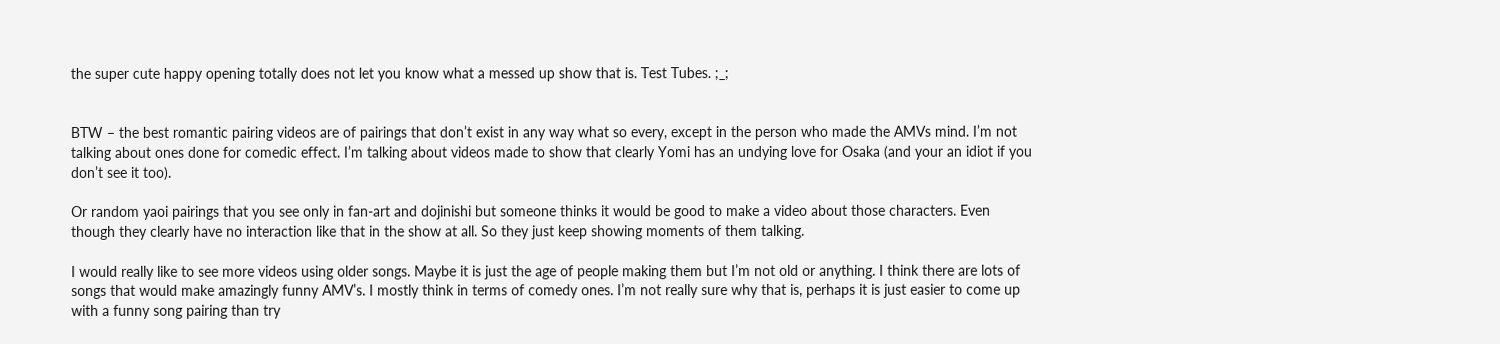the super cute happy opening totally does not let you know what a messed up show that is. Test Tubes. ;_;


BTW – the best romantic pairing videos are of pairings that don’t exist in any way what so every, except in the person who made the AMVs mind. I’m not talking about ones done for comedic effect. I’m talking about videos made to show that clearly Yomi has an undying love for Osaka (and your an idiot if you don’t see it too).

Or random yaoi pairings that you see only in fan-art and dojinishi but someone thinks it would be good to make a video about those characters. Even though they clearly have no interaction like that in the show at all. So they just keep showing moments of them talking.

I would really like to see more videos using older songs. Maybe it is just the age of people making them but I’m not old or anything. I think there are lots of songs that would make amazingly funny AMV’s. I mostly think in terms of comedy ones. I’m not really sure why that is, perhaps it is just easier to come up with a funny song pairing than try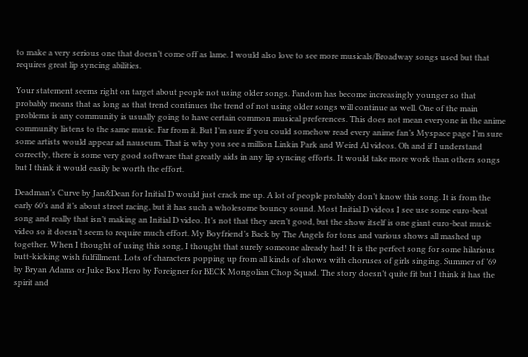to make a very serious one that doesn’t come off as lame. I would also love to see more musicals/Broadway songs used but that requires great lip syncing abilities.

Your statement seems right on target about people not using older songs. Fandom has become increasingly younger so that probably means that as long as that trend continues the trend of not using older songs will continue as well. One of the main problems is any community is usually going to have certain common musical preferences. This does not mean everyone in the anime community listens to the same music. Far from it. But I’m sure if you could somehow read every anime fan’s Myspace page I’m sure some artists would appear ad nauseum. That is why you see a million Linkin Park and Weird Al videos. Oh and if I understand correctly, there is some very good software that greatly aids in any lip syncing efforts. It would take more work than others songs but I think it would easily be worth the effort.

Deadman’s Curve by Jan&Dean for Initial D would just crack me up. A lot of people probably don’t know this song. It is from the early 60’s and it’s about street racing, but it has such a wholesome bouncy sound. Most Initial D videos I see use some euro-beat song and really that isn’t making an Initial D video. It’s not that they aren’t good, but the show itself is one giant euro-beat music video so it doesn’t seem to require much effort. My Boyfriend’s Back by The Angels for tons and various shows all mashed up together. When I thought of using this song, I thought that surely someone already had! It is the perfect song for some hilarious butt-kicking wish fulfillment. Lots of characters popping up from all kinds of shows with choruses of girls singing. Summer of ’69 by Bryan Adams or Juke Box Hero by Foreigner for BECK Mongolian Chop Squad. The story doesn’t quite fit but I think it has the spirit and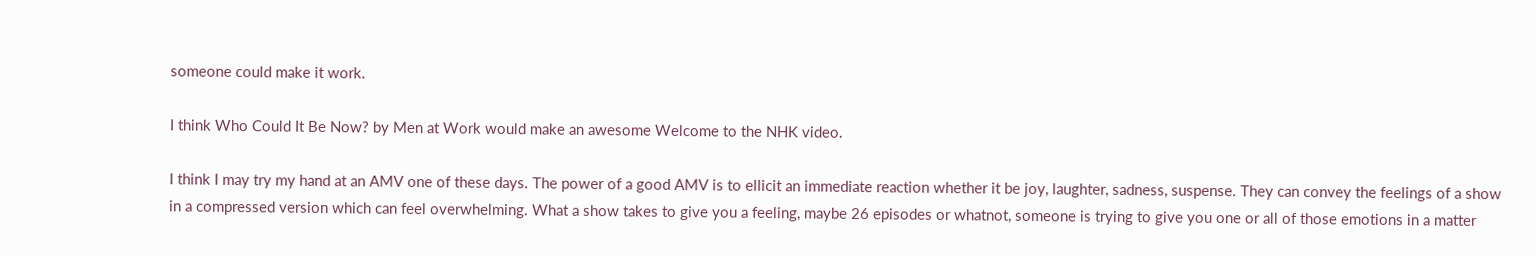someone could make it work.

I think Who Could It Be Now? by Men at Work would make an awesome Welcome to the NHK video.

I think I may try my hand at an AMV one of these days. The power of a good AMV is to ellicit an immediate reaction whether it be joy, laughter, sadness, suspense. They can convey the feelings of a show in a compressed version which can feel overwhelming. What a show takes to give you a feeling, maybe 26 episodes or whatnot, someone is trying to give you one or all of those emotions in a matter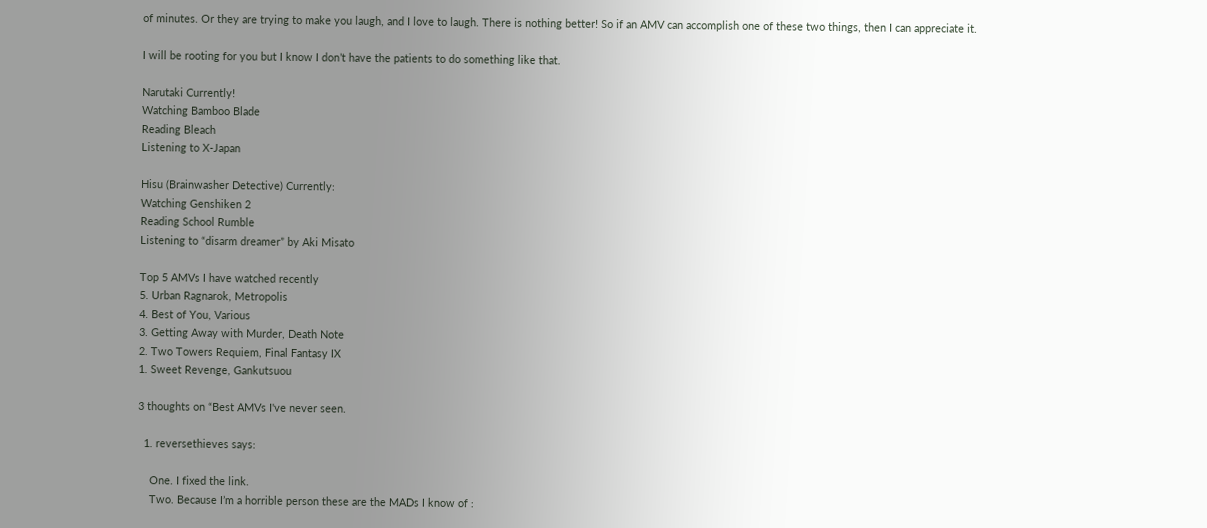of minutes. Or they are trying to make you laugh, and I love to laugh. There is nothing better! So if an AMV can accomplish one of these two things, then I can appreciate it.

I will be rooting for you but I know I don’t have the patients to do something like that.

Narutaki Currently!
Watching Bamboo Blade
Reading Bleach
Listening to X-Japan

Hisu (Brainwasher Detective) Currently:
Watching Genshiken 2
Reading School Rumble
Listening to “disarm dreamer” by Aki Misato

Top 5 AMVs I have watched recently
5. Urban Ragnarok, Metropolis
4. Best of You, Various
3. Getting Away with Murder, Death Note
2. Two Towers Requiem, Final Fantasy IX
1. Sweet Revenge, Gankutsuou

3 thoughts on “Best AMVs I've never seen.

  1. reversethieves says:

    One. I fixed the link.
    Two. Because I’m a horrible person these are the MADs I know of :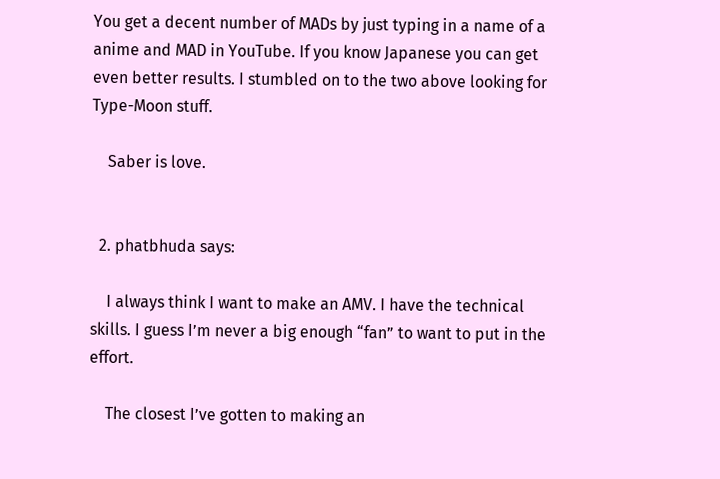You get a decent number of MADs by just typing in a name of a anime and MAD in YouTube. If you know Japanese you can get even better results. I stumbled on to the two above looking for Type-Moon stuff.

    Saber is love.


  2. phatbhuda says:

    I always think I want to make an AMV. I have the technical skills. I guess I’m never a big enough “fan” to want to put in the effort.

    The closest I’ve gotten to making an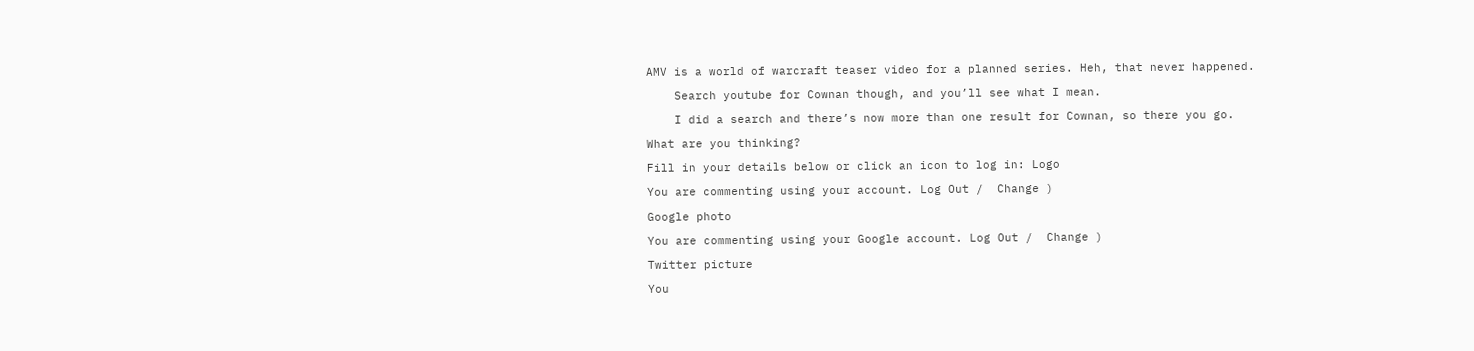AMV is a world of warcraft teaser video for a planned series. Heh, that never happened.

    Search youtube for Cownan though, and you’ll see what I mean.

    I did a search and there’s now more than one result for Cownan, so there you go.

What are you thinking?

Fill in your details below or click an icon to log in: Logo

You are commenting using your account. Log Out /  Change )

Google photo

You are commenting using your Google account. Log Out /  Change )

Twitter picture

You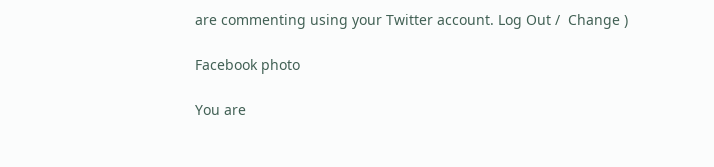are commenting using your Twitter account. Log Out /  Change )

Facebook photo

You are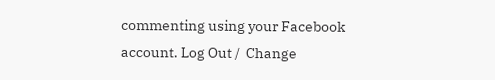commenting using your Facebook account. Log Out /  Change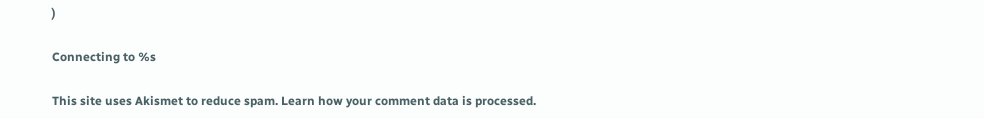)

Connecting to %s

This site uses Akismet to reduce spam. Learn how your comment data is processed.